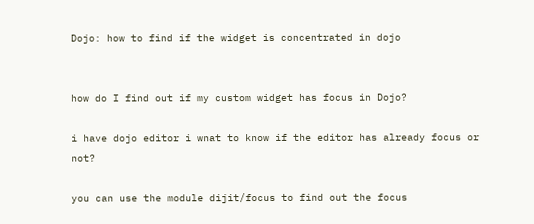Dojo: how to find if the widget is concentrated in dojo


how do I find out if my custom widget has focus in Dojo?

i have dojo editor i wnat to know if the editor has already focus or not?

you can use the module dijit/focus to find out the focus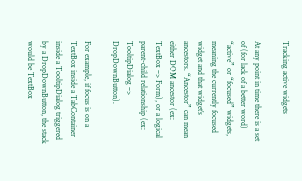Tracking active widgets

At any point in time there is a set of (for lack of a better word) “active” or “focused” widgets, meaning the currently focused widget and that widget’s ancestors. “Ancestor” can mean either DOM ancestor (ex: TextBox –> Form), or a logical parent-child relationship (ex: TooltipDialog –> DropDownButton).

For example, if focus is on a TextBox inside a TabContainer inside a TooltipDialog triggered by a DropDownButton, the stack would be TextBox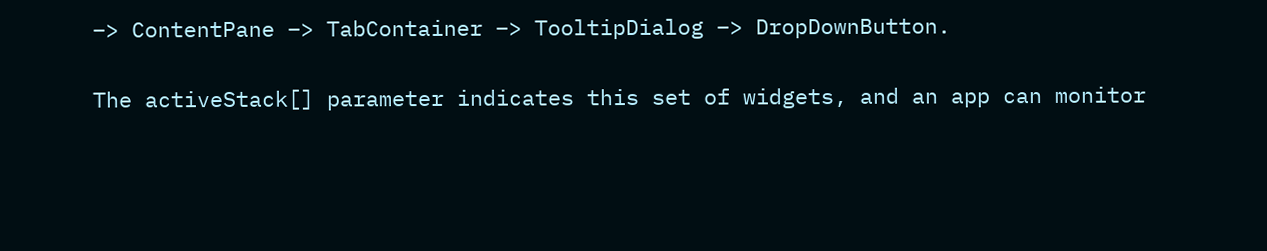–> ContentPane –> TabContainer –> TooltipDialog –> DropDownButton.

The activeStack[] parameter indicates this set of widgets, and an app can monitor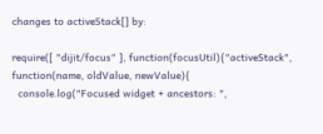changes to activeStack[] by:

require([ "dijit/focus" ], function(focusUtil){"activeStack", function(name, oldValue, newValue){
  console.log("Focused widget + ancestors: ",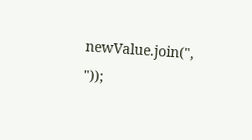newValue.join(", "));